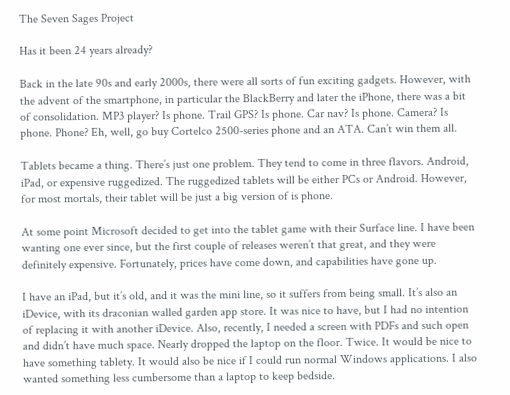The Seven Sages Project

Has it been 24 years already?

Back in the late 90s and early 2000s, there were all sorts of fun exciting gadgets. However, with the advent of the smartphone, in particular the BlackBerry and later the iPhone, there was a bit of consolidation. MP3 player? Is phone. Trail GPS? Is phone. Car nav? Is phone. Camera? Is phone. Phone? Eh, well, go buy Cortelco 2500-series phone and an ATA. Can’t win them all.

Tablets became a thing. There’s just one problem. They tend to come in three flavors. Android, iPad, or expensive ruggedized. The ruggedized tablets will be either PCs or Android. However, for most mortals, their tablet will be just a big version of is phone.

At some point Microsoft decided to get into the tablet game with their Surface line. I have been wanting one ever since, but the first couple of releases weren’t that great, and they were definitely expensive. Fortunately, prices have come down, and capabilities have gone up.

I have an iPad, but it’s old, and it was the mini line, so it suffers from being small. It’s also an iDevice, with its draconian walled garden app store. It was nice to have, but I had no intention of replacing it with another iDevice. Also, recently, I needed a screen with PDFs and such open and didn’t have much space. Nearly dropped the laptop on the floor. Twice. It would be nice to have something tablety. It would also be nice if I could run normal Windows applications. I also wanted something less cumbersome than a laptop to keep bedside.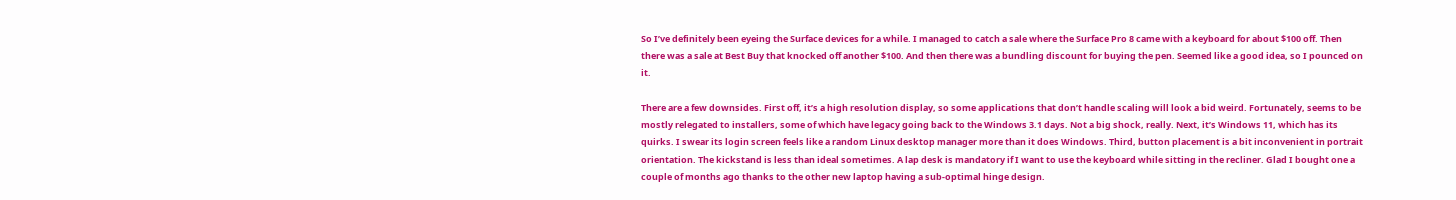So I’ve definitely been eyeing the Surface devices for a while. I managed to catch a sale where the Surface Pro 8 came with a keyboard for about $100 off. Then there was a sale at Best Buy that knocked off another $100. And then there was a bundling discount for buying the pen. Seemed like a good idea, so I pounced on it.

There are a few downsides. First off, it’s a high resolution display, so some applications that don’t handle scaling will look a bid weird. Fortunately, seems to be mostly relegated to installers, some of which have legacy going back to the Windows 3.1 days. Not a big shock, really. Next, it’s Windows 11, which has its quirks. I swear its login screen feels like a random Linux desktop manager more than it does Windows. Third, button placement is a bit inconvenient in portrait orientation. The kickstand is less than ideal sometimes. A lap desk is mandatory if I want to use the keyboard while sitting in the recliner. Glad I bought one a couple of months ago thanks to the other new laptop having a sub-optimal hinge design.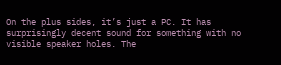On the plus sides, it’s just a PC. It has surprisingly decent sound for something with no visible speaker holes. The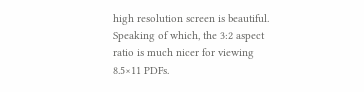high resolution screen is beautiful. Speaking of which, the 3:2 aspect ratio is much nicer for viewing 8.5×11 PDFs.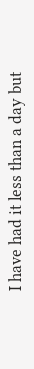I have had it less than a day but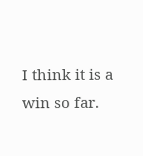I think it is a win so far.